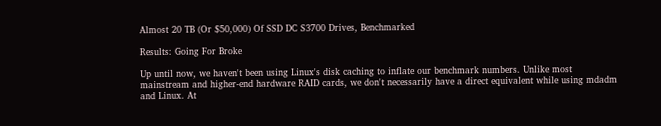Almost 20 TB (Or $50,000) Of SSD DC S3700 Drives, Benchmarked

Results: Going For Broke

Up until now, we haven't been using Linux's disk caching to inflate our benchmark numbers. Unlike most mainstream and higher-end hardware RAID cards, we don't necessarily have a direct equivalent while using mdadm and Linux. At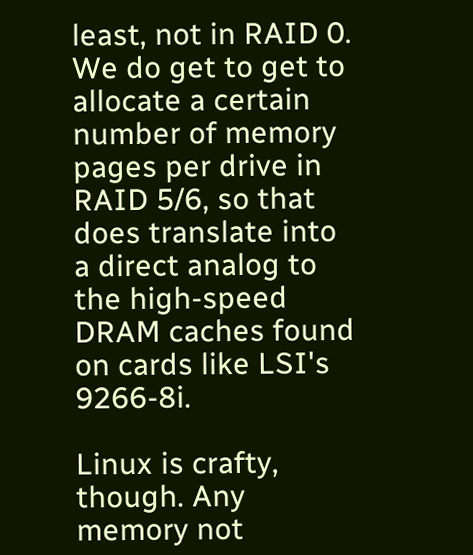least, not in RAID 0. We do get to get to allocate a certain number of memory pages per drive in RAID 5/6, so that does translate into a direct analog to the high-speed DRAM caches found on cards like LSI's 9266-8i.

Linux is crafty, though. Any memory not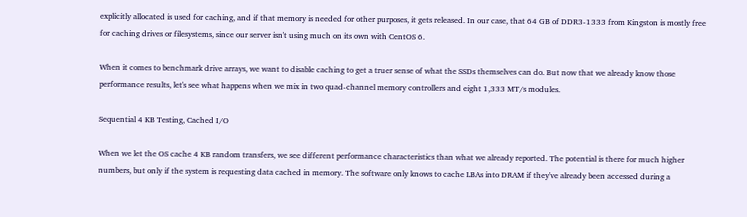explicitly allocated is used for caching, and if that memory is needed for other purposes, it gets released. In our case, that 64 GB of DDR3-1333 from Kingston is mostly free for caching drives or filesystems, since our server isn't using much on its own with CentOS 6.

When it comes to benchmark drive arrays, we want to disable caching to get a truer sense of what the SSDs themselves can do. But now that we already know those performance results, let's see what happens when we mix in two quad-channel memory controllers and eight 1,333 MT/s modules.

Sequential 4 KB Testing, Cached I/O

When we let the OS cache 4 KB random transfers, we see different performance characteristics than what we already reported. The potential is there for much higher numbers, but only if the system is requesting data cached in memory. The software only knows to cache LBAs into DRAM if they've already been accessed during a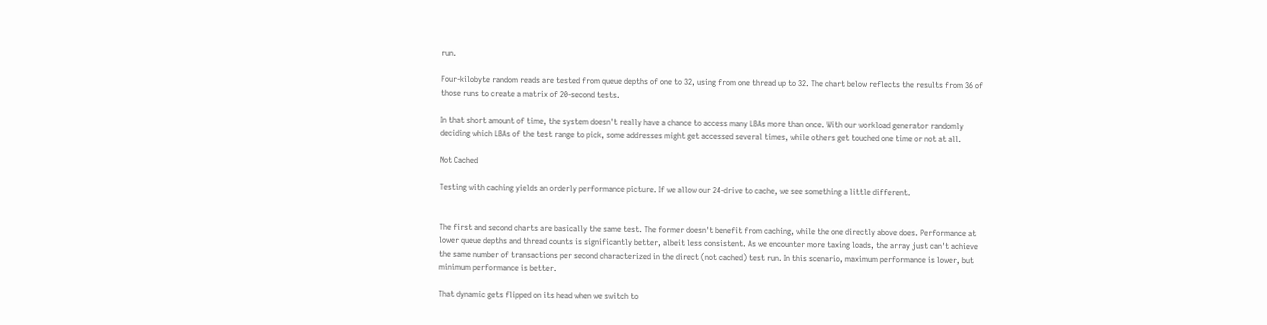run.

Four-kilobyte random reads are tested from queue depths of one to 32, using from one thread up to 32. The chart below reflects the results from 36 of those runs to create a matrix of 20-second tests.

In that short amount of time, the system doesn't really have a chance to access many LBAs more than once. With our workload generator randomly deciding which LBAs of the test range to pick, some addresses might get accessed several times, while others get touched one time or not at all.

Not Cached

Testing with caching yields an orderly performance picture. If we allow our 24-drive to cache, we see something a little different.


The first and second charts are basically the same test. The former doesn't benefit from caching, while the one directly above does. Performance at lower queue depths and thread counts is significantly better, albeit less consistent. As we encounter more taxing loads, the array just can't achieve the same number of transactions per second characterized in the direct (not cached) test run. In this scenario, maximum performance is lower, but minimum performance is better.

That dynamic gets flipped on its head when we switch to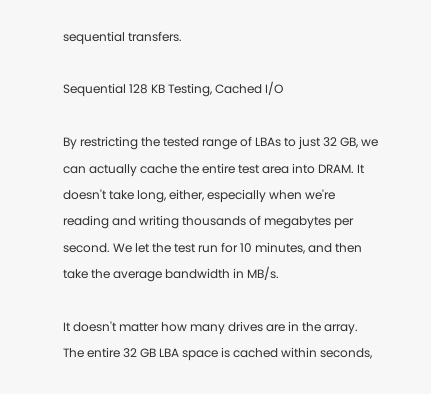sequential transfers.

Sequential 128 KB Testing, Cached I/O

By restricting the tested range of LBAs to just 32 GB, we can actually cache the entire test area into DRAM. It doesn't take long, either, especially when we're reading and writing thousands of megabytes per second. We let the test run for 10 minutes, and then take the average bandwidth in MB/s.

It doesn't matter how many drives are in the array. The entire 32 GB LBA space is cached within seconds,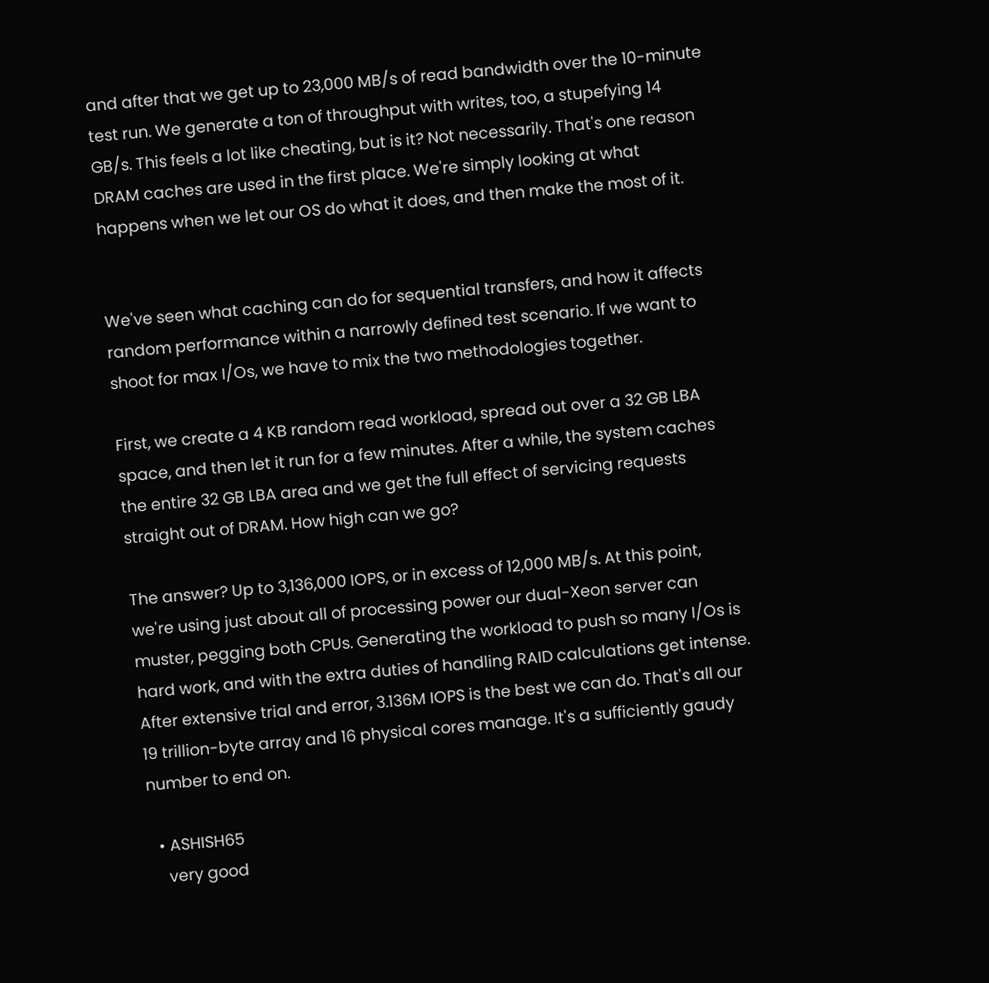and after that we get up to 23,000 MB/s of read bandwidth over the 10-minute test run. We generate a ton of throughput with writes, too, a stupefying 14 GB/s. This feels a lot like cheating, but is it? Not necessarily. That's one reason DRAM caches are used in the first place. We're simply looking at what happens when we let our OS do what it does, and then make the most of it.


We've seen what caching can do for sequential transfers, and how it affects random performance within a narrowly defined test scenario. If we want to shoot for max I/Os, we have to mix the two methodologies together.

First, we create a 4 KB random read workload, spread out over a 32 GB LBA space, and then let it run for a few minutes. After a while, the system caches the entire 32 GB LBA area and we get the full effect of servicing requests straight out of DRAM. How high can we go?

The answer? Up to 3,136,000 IOPS, or in excess of 12,000 MB/s. At this point, we're using just about all of processing power our dual-Xeon server can muster, pegging both CPUs. Generating the workload to push so many I/Os is hard work, and with the extra duties of handling RAID calculations get intense. After extensive trial and error, 3.136M IOPS is the best we can do. That's all our 19 trillion-byte array and 16 physical cores manage. It's a sufficiently gaudy number to end on.

  • ASHISH65
    very good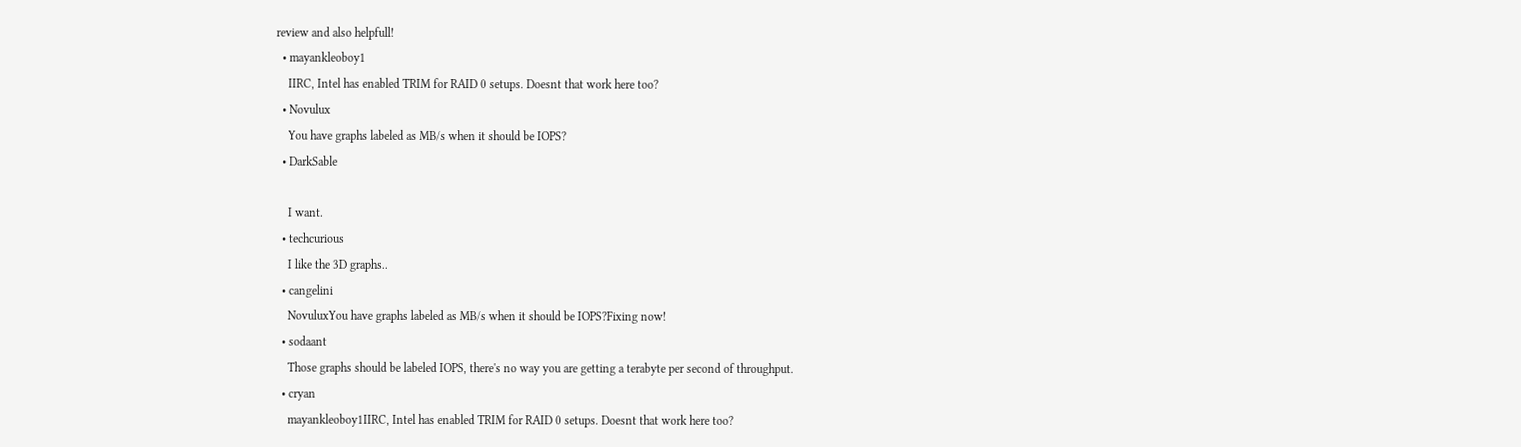review and also helpfull!
  • mayankleoboy1
    IIRC, Intel has enabled TRIM for RAID 0 setups. Doesnt that work here too?
  • Novulux
    You have graphs labeled as MB/s when it should be IOPS?
  • DarkSable

    I want.
  • techcurious
    I like the 3D graphs..
  • cangelini
    NovuluxYou have graphs labeled as MB/s when it should be IOPS?Fixing now!
  • sodaant
    Those graphs should be labeled IOPS, there's no way you are getting a terabyte per second of throughput.
  • cryan
    mayankleoboy1IIRC, Intel has enabled TRIM for RAID 0 setups. Doesnt that work here too?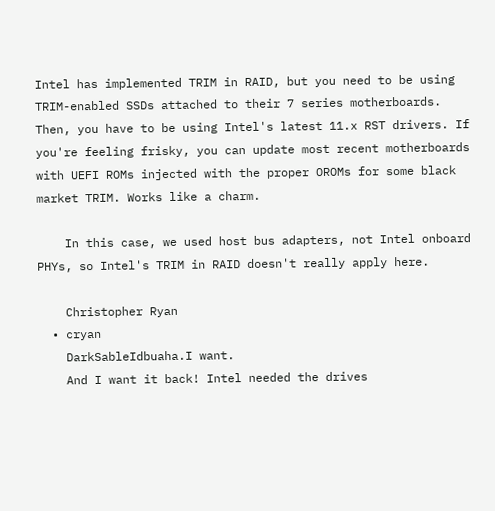Intel has implemented TRIM in RAID, but you need to be using TRIM-enabled SSDs attached to their 7 series motherboards. Then, you have to be using Intel's latest 11.x RST drivers. If you're feeling frisky, you can update most recent motherboards with UEFI ROMs injected with the proper OROMs for some black market TRIM. Works like a charm.

    In this case, we used host bus adapters, not Intel onboard PHYs, so Intel's TRIM in RAID doesn't really apply here.

    Christopher Ryan
  • cryan
    DarkSableIdbuaha.I want.
    And I want it back! Intel needed the drives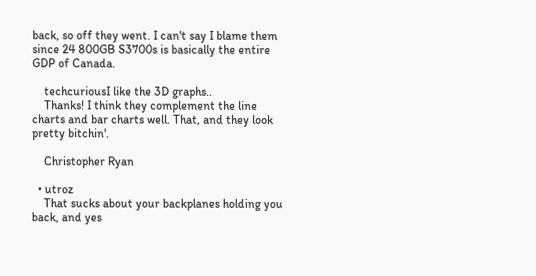back, so off they went. I can't say I blame them since 24 800GB S3700s is basically the entire GDP of Canada.

    techcuriousI like the 3D graphs..
    Thanks! I think they complement the line charts and bar charts well. That, and they look pretty bitchin'.

    Christopher Ryan

  • utroz
    That sucks about your backplanes holding you back, and yes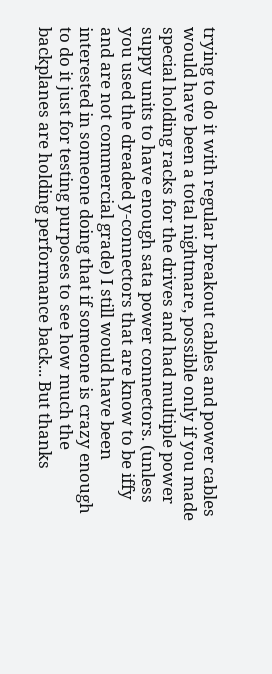trying to do it with regular breakout cables and power cables would have been a total nightmare, possible only if you made special holding racks for the drives and had multiple power suppy units to have enough sata power connectors. (unless you used the dreaded y-connectors that are know to be iffy and are not commercial grade) I still would have been interested in someone doing that if someone is crazy enough to do it just for testing purposes to see how much the backplanes are holding performance back... But thanks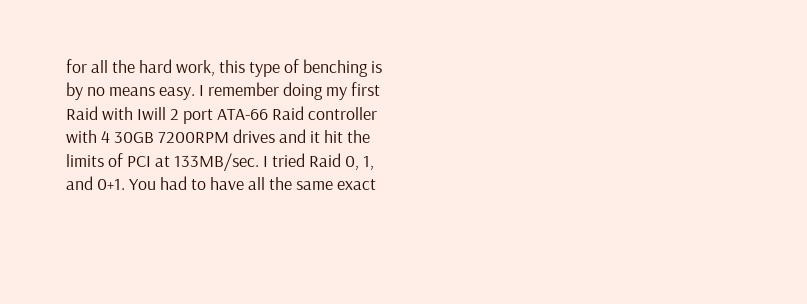for all the hard work, this type of benching is by no means easy. I remember doing my first Raid with Iwill 2 port ATA-66 Raid controller with 4 30GB 7200RPM drives and it hit the limits of PCI at 133MB/sec. I tried Raid 0, 1, and 0+1. You had to have all the same exact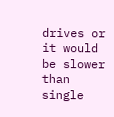drives or it would be slower than single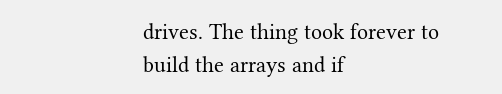drives. The thing took forever to build the arrays and if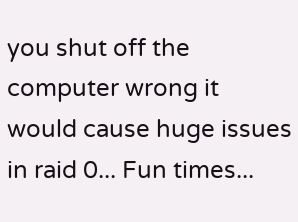you shut off the computer wrong it would cause huge issues in raid 0... Fun times...